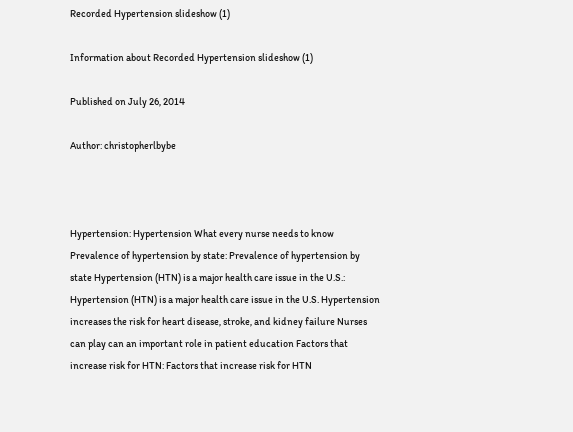Recorded Hypertension slideshow (1)

Information about Recorded Hypertension slideshow (1)

Published on July 26, 2014

Author: christopherlbybe



Hypertension: Hypertension What every nurse needs to know Prevalence of hypertension by state: Prevalence of hypertension by state Hypertension (HTN) is a major health care issue in the U.S.: Hypertension (HTN) is a major health care issue in the U.S. Hypertension increases the risk for heart disease, stroke, and kidney failure Nurses can play can an important role in patient education Factors that increase risk for HTN: Factors that increase risk for HTN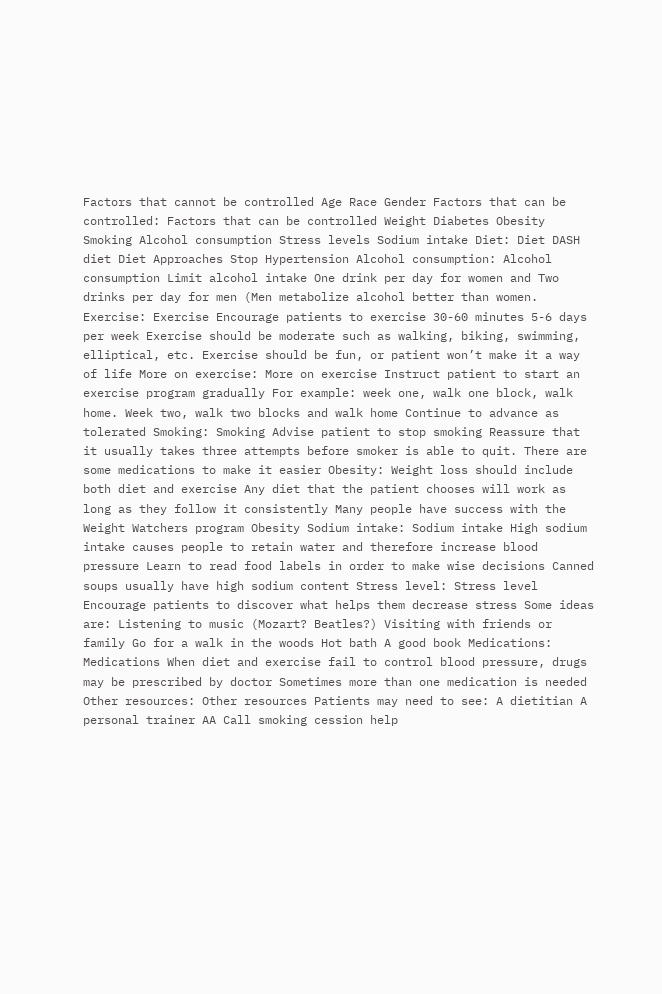Factors that cannot be controlled Age Race Gender Factors that can be controlled: Factors that can be controlled Weight Diabetes Obesity Smoking Alcohol consumption Stress levels Sodium intake Diet: Diet DASH diet Diet Approaches Stop Hypertension Alcohol consumption: Alcohol consumption Limit alcohol intake One drink per day for women and Two drinks per day for men (Men metabolize alcohol better than women. Exercise: Exercise Encourage patients to exercise 30-60 minutes 5-6 days per week Exercise should be moderate such as walking, biking, swimming, elliptical, etc. Exercise should be fun, or patient won’t make it a way of life More on exercise: More on exercise Instruct patient to start an exercise program gradually For example: week one, walk one block, walk home. Week two, walk two blocks and walk home Continue to advance as tolerated Smoking: Smoking Advise patient to stop smoking Reassure that it usually takes three attempts before smoker is able to quit. There are some medications to make it easier Obesity: Weight loss should include both diet and exercise Any diet that the patient chooses will work as long as they follow it consistently Many people have success with the Weight Watchers program Obesity Sodium intake: Sodium intake High sodium intake causes people to retain water and therefore increase blood pressure Learn to read food labels in order to make wise decisions Canned soups usually have high sodium content Stress level: Stress level Encourage patients to discover what helps them decrease stress Some ideas are: Listening to music (Mozart? Beatles?) Visiting with friends or family Go for a walk in the woods Hot bath A good book Medications: Medications When diet and exercise fail to control blood pressure, drugs may be prescribed by doctor Sometimes more than one medication is needed Other resources: Other resources Patients may need to see: A dietitian A personal trainer AA Call smoking cession help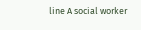line A social worker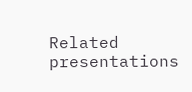Related presentations